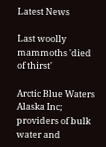Latest News

Last woolly mammoths 'died of thirst'

Arctic Blue Waters Alaska Inc; providers of bulk water and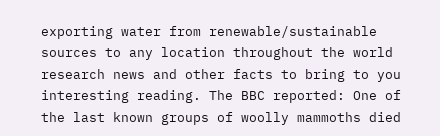exporting water from renewable/sustainable sources to any location throughout the world research news and other facts to bring to you interesting reading. The BBC reported: One of the last known groups of woolly mammoths died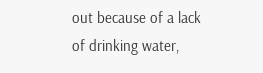out because of a lack of drinking water,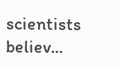scientists believ...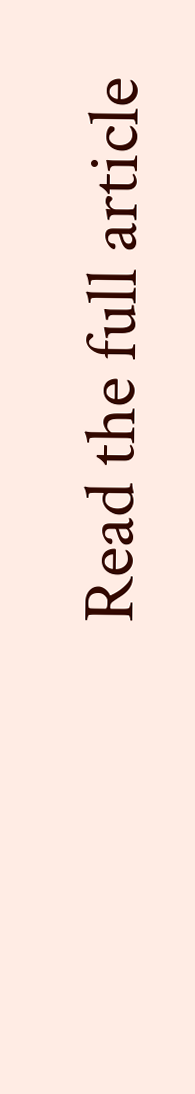Read the full article